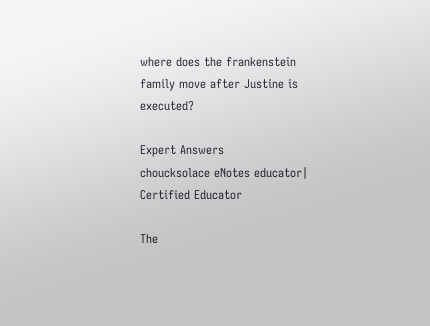where does the frankenstein family move after Justine is executed?

Expert Answers
choucksolace eNotes educator| Certified Educator

The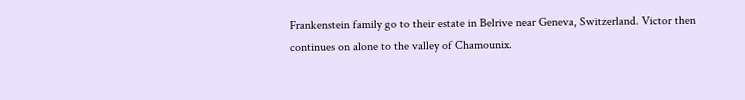Frankenstein family go to their estate in Belrive near Geneva, Switzerland. Victor then continues on alone to the valley of Chamounix.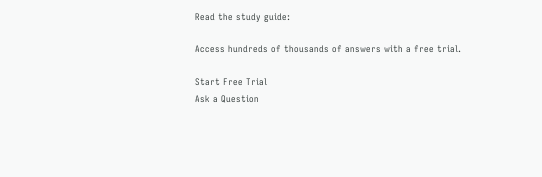Read the study guide:

Access hundreds of thousands of answers with a free trial.

Start Free Trial
Ask a Question